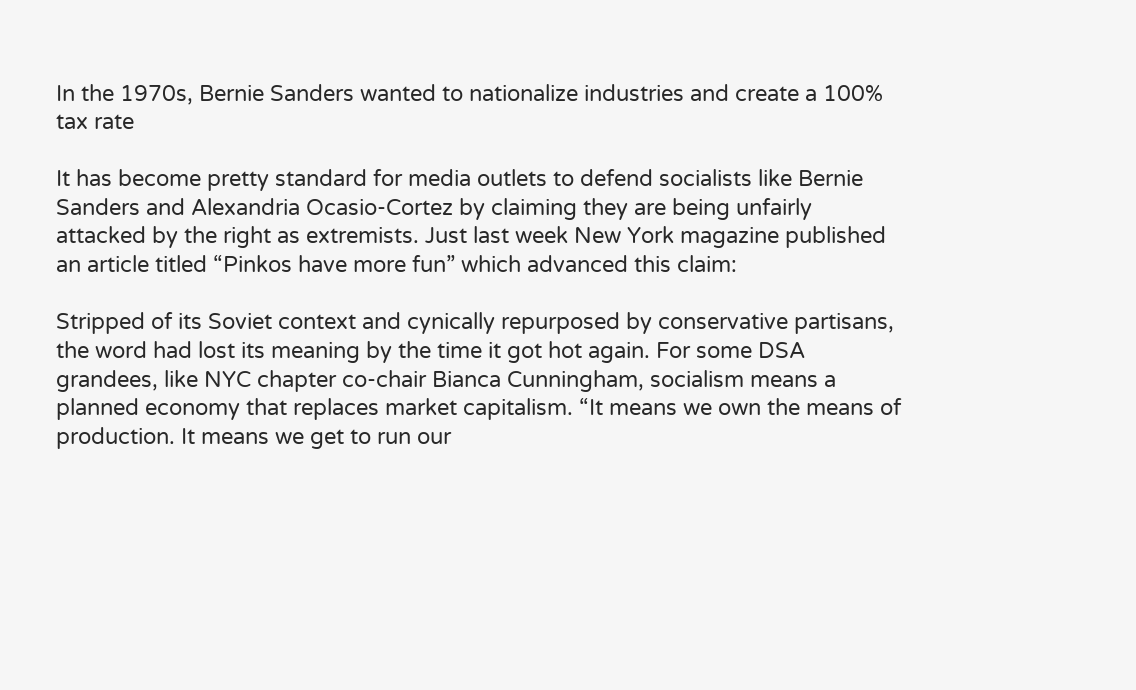In the 1970s, Bernie Sanders wanted to nationalize industries and create a 100% tax rate

It has become pretty standard for media outlets to defend socialists like Bernie Sanders and Alexandria Ocasio-Cortez by claiming they are being unfairly attacked by the right as extremists. Just last week New York magazine published an article titled “Pinkos have more fun” which advanced this claim:

Stripped of its Soviet context and cynically repurposed by conservative partisans, the word had lost its meaning by the time it got hot again. For some DSA grandees, like NYC chapter co-chair Bianca Cunningham, socialism means a planned economy that replaces market capitalism. “It means we own the means of production. It means we get to run our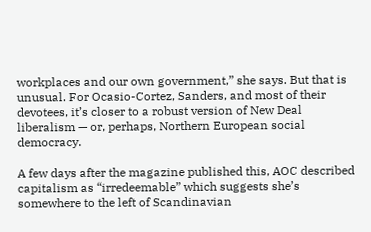workplaces and our own government,” she says. But that is unusual. For Ocasio-Cortez, Sanders, and most of their devotees, it’s closer to a robust version of New Deal liberalism — or, perhaps, Northern European social democracy.

A few days after the magazine published this, AOC described capitalism as “irredeemable” which suggests she’s somewhere to the left of Scandinavian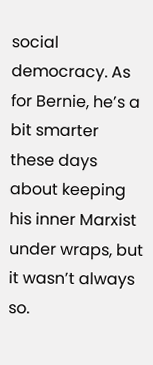social democracy. As for Bernie, he’s a bit smarter these days about keeping his inner Marxist under wraps, but it wasn’t always so.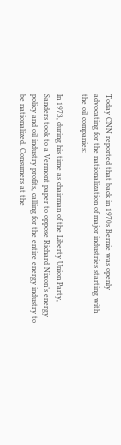Today CNN reported that back in 1970s Bernie was openly advocating for the nationalization of major industries starting with the oil companies:

In 1973, during his time as chairman of the Liberty Union Party, Sanders took to a Vermont paper to oppose Richard Nixon’s energy policy and oil industry profits, calling for the entire energy industry to be nationalized. Consumers at the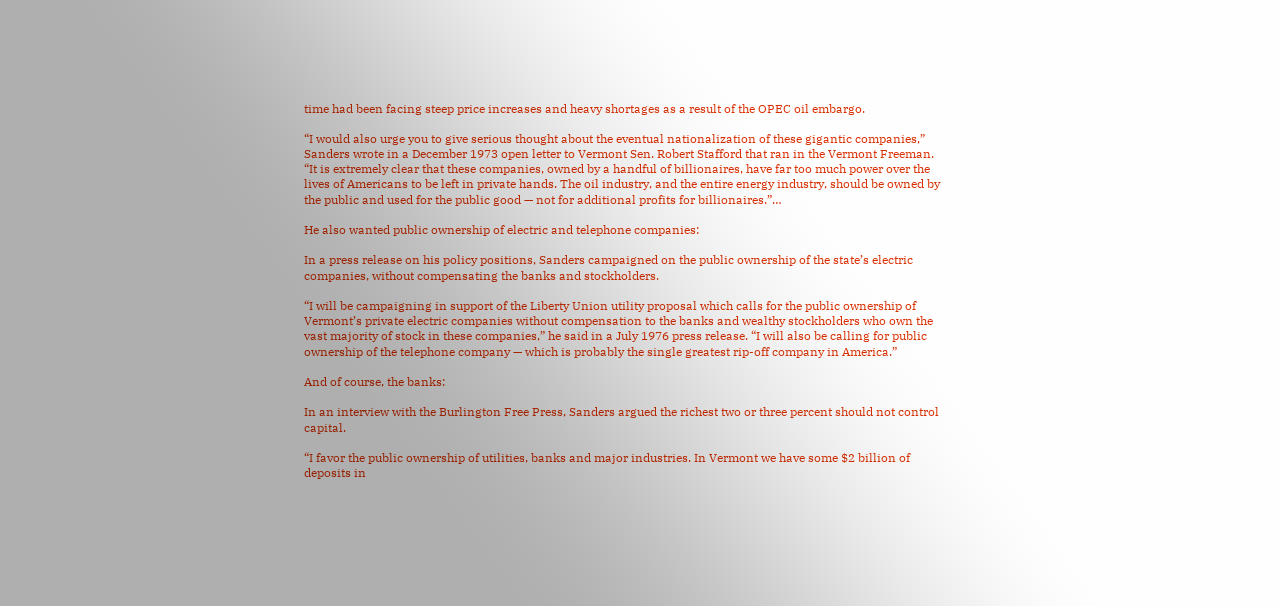time had been facing steep price increases and heavy shortages as a result of the OPEC oil embargo.

“I would also urge you to give serious thought about the eventual nationalization of these gigantic companies,” Sanders wrote in a December 1973 open letter to Vermont Sen. Robert Stafford that ran in the Vermont Freeman. “It is extremely clear that these companies, owned by a handful of billionaires, have far too much power over the lives of Americans to be left in private hands. The oil industry, and the entire energy industry, should be owned by the public and used for the public good — not for additional profits for billionaires.”…

He also wanted public ownership of electric and telephone companies:

In a press release on his policy positions, Sanders campaigned on the public ownership of the state’s electric companies, without compensating the banks and stockholders.

“I will be campaigning in support of the Liberty Union utility proposal which calls for the public ownership of Vermont’s private electric companies without compensation to the banks and wealthy stockholders who own the vast majority of stock in these companies,” he said in a July 1976 press release. “I will also be calling for public ownership of the telephone company — which is probably the single greatest rip-off company in America.”

And of course, the banks:

In an interview with the Burlington Free Press, Sanders argued the richest two or three percent should not control capital.

“I favor the public ownership of utilities, banks and major industries. In Vermont we have some $2 billion of deposits in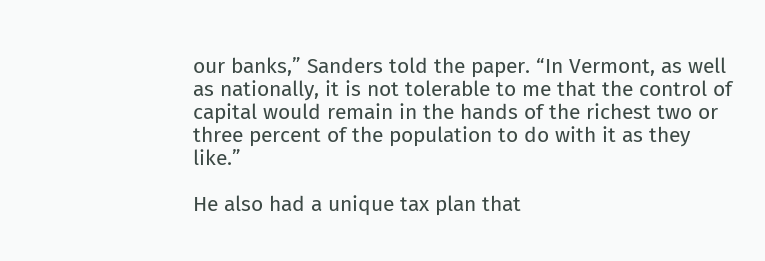our banks,” Sanders told the paper. “In Vermont, as well as nationally, it is not tolerable to me that the control of capital would remain in the hands of the richest two or three percent of the population to do with it as they like.”

He also had a unique tax plan that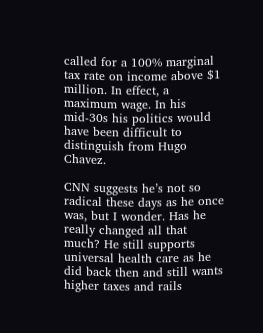called for a 100% marginal tax rate on income above $1 million. In effect, a maximum wage. In his mid-30s his politics would have been difficult to distinguish from Hugo Chavez.

CNN suggests he’s not so radical these days as he once was, but I wonder. Has he really changed all that much? He still supports universal health care as he did back then and still wants higher taxes and rails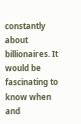constantly about billionaires. It would be fascinating to know when and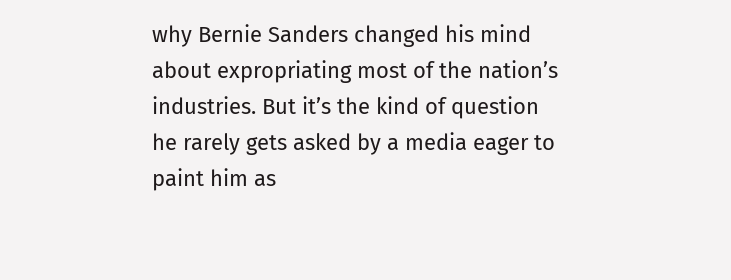why Bernie Sanders changed his mind about expropriating most of the nation’s industries. But it’s the kind of question he rarely gets asked by a media eager to paint him as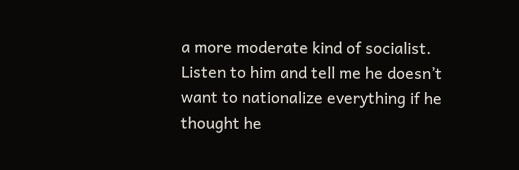a more moderate kind of socialist. Listen to him and tell me he doesn’t want to nationalize everything if he thought he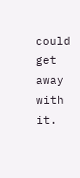could get away with it.